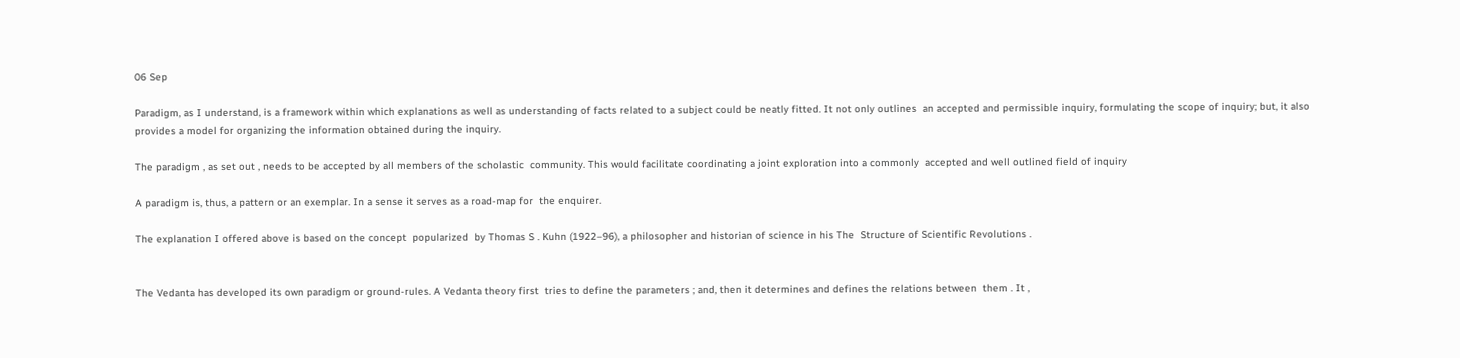06 Sep

Paradigm, as I understand, is a framework within which explanations as well as understanding of facts related to a subject could be neatly fitted. It not only outlines  an accepted and permissible inquiry, formulating the scope of inquiry; but, it also provides a model for organizing the information obtained during the inquiry.

The paradigm , as set out , needs to be accepted by all members of the scholastic  community. This would facilitate coordinating a joint exploration into a commonly  accepted and well outlined field of inquiry

A paradigm is, thus, a pattern or an exemplar. In a sense it serves as a road-map for  the enquirer.

The explanation I offered above is based on the concept  popularized  by Thomas S . Kuhn (1922–96), a philosopher and historian of science in his The  Structure of Scientific Revolutions .


The Vedanta has developed its own paradigm or ground-rules. A Vedanta theory first  tries to define the parameters ; and, then it determines and defines the relations between  them . It ,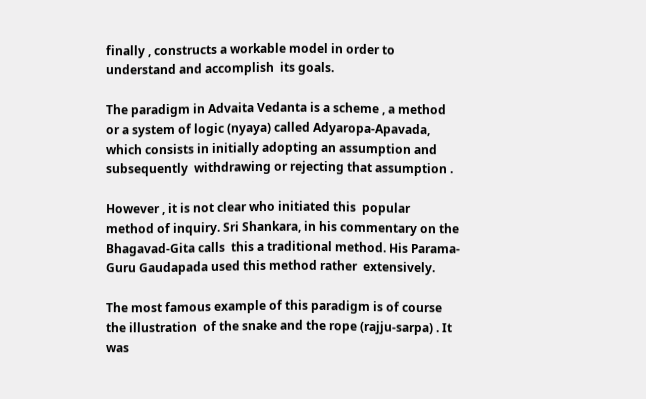finally , constructs a workable model in order to understand and accomplish  its goals.

The paradigm in Advaita Vedanta is a scheme , a method or a system of logic (nyaya) called Adyaropa-Apavada, which consists in initially adopting an assumption and subsequently  withdrawing or rejecting that assumption .

However , it is not clear who initiated this  popular method of inquiry. Sri Shankara, in his commentary on the Bhagavad-Gita calls  this a traditional method. His Parama-Guru Gaudapada used this method rather  extensively.

The most famous example of this paradigm is of course the illustration  of the snake and the rope (rajju-sarpa) . It was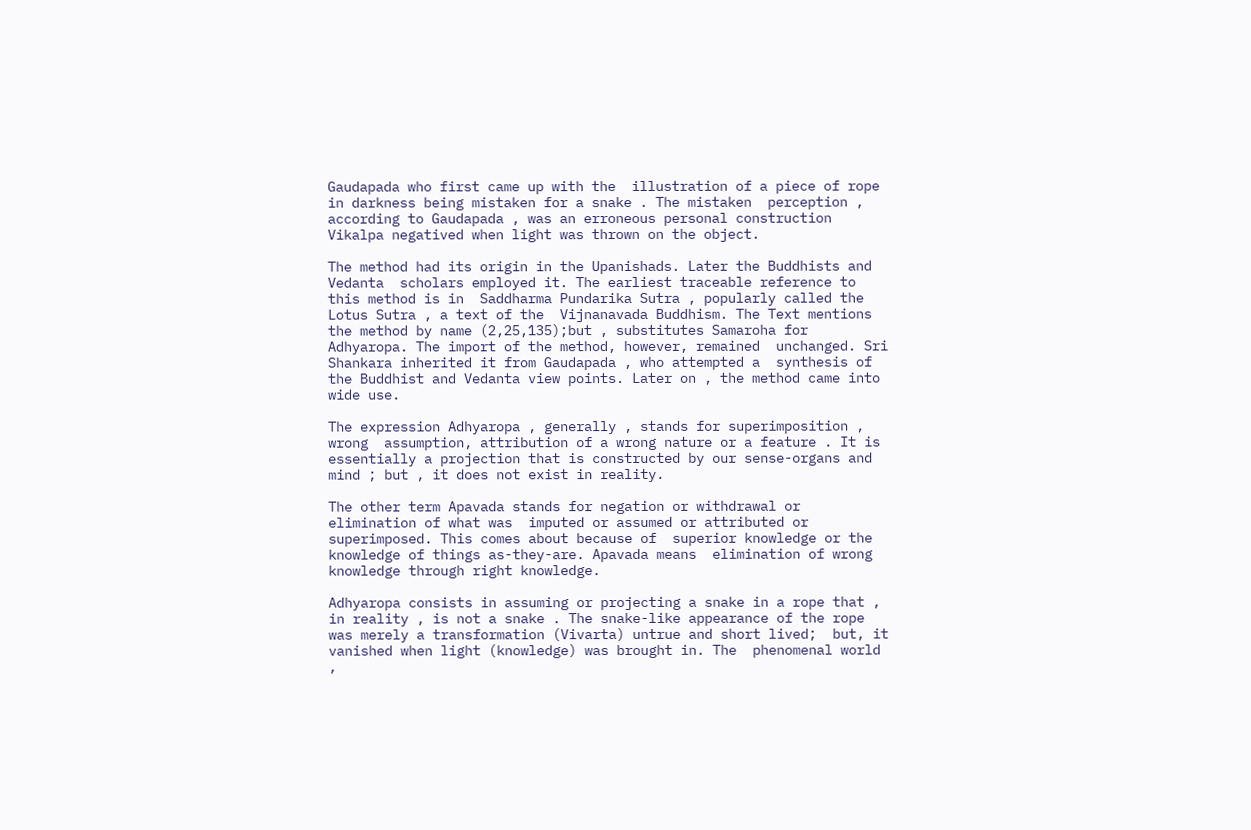Gaudapada who first came up with the  illustration of a piece of rope in darkness being mistaken for a snake . The mistaken  perception , according to Gaudapada , was an erroneous personal construction  Vikalpa negatived when light was thrown on the object.

The method had its origin in the Upanishads. Later the Buddhists and Vedanta  scholars employed it. The earliest traceable reference to this method is in  Saddharma Pundarika Sutra , popularly called the Lotus Sutra , a text of the  Vijnanavada Buddhism. The Text mentions the method by name (2,25,135);but , substitutes Samaroha for Adhyaropa. The import of the method, however, remained  unchanged. Sri Shankara inherited it from Gaudapada , who attempted a  synthesis of the Buddhist and Vedanta view points. Later on , the method came into  wide use.

The expression Adhyaropa , generally , stands for superimposition , wrong  assumption, attribution of a wrong nature or a feature . It is essentially a projection that is constructed by our sense-organs and mind ; but , it does not exist in reality.

The other term Apavada stands for negation or withdrawal or elimination of what was  imputed or assumed or attributed or superimposed. This comes about because of  superior knowledge or the knowledge of things as-they-are. Apavada means  elimination of wrong knowledge through right knowledge.

Adhyaropa consists in assuming or projecting a snake in a rope that , in reality , is not a snake . The snake-like appearance of the rope was merely a transformation (Vivarta) untrue and short lived;  but, it vanished when light (knowledge) was brought in. The  phenomenal world ,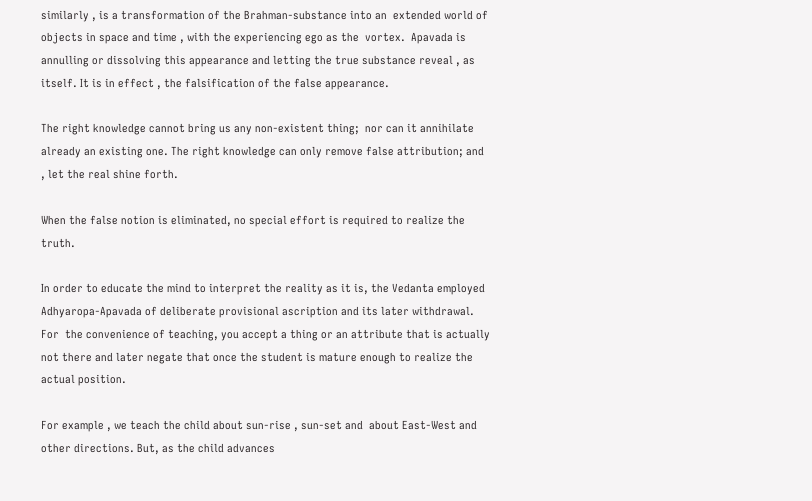similarly , is a transformation of the Brahman-substance into an  extended world of objects in space and time , with the experiencing ego as the  vortex.  Apavada is annulling or dissolving this appearance and letting the true substance reveal , as itself. It is in effect , the falsification of the false appearance.

The right knowledge cannot bring us any non-existent thing;  nor can it annihilate already an existing one. The right knowledge can only remove false attribution; and  , let the real shine forth.

When the false notion is eliminated, no special effort is required to realize the truth.

In order to educate the mind to interpret the reality as it is, the Vedanta employed  Adhyaropa-Apavada of deliberate provisional ascription and its later withdrawal. For  the convenience of teaching, you accept a thing or an attribute that is actually not there and later negate that once the student is mature enough to realize the  actual position.

For example , we teach the child about sun-rise , sun-set and  about East-West and other directions. But, as the child advances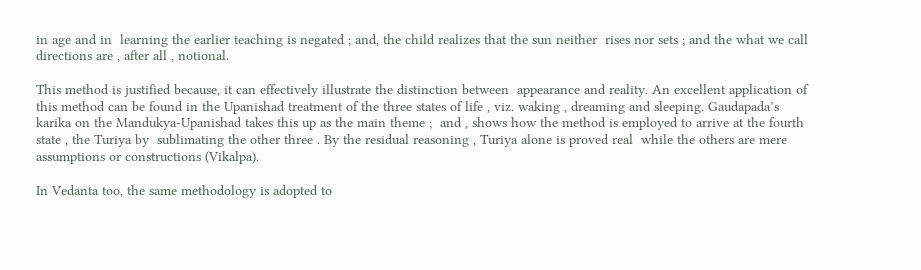in age and in  learning the earlier teaching is negated ; and, the child realizes that the sun neither  rises nor sets ; and the what we call directions are , after all , notional.

This method is justified because, it can effectively illustrate the distinction between  appearance and reality. An excellent application of this method can be found in the Upanishad treatment of the three states of life , viz. waking , dreaming and sleeping. Gaudapada’s karika on the Mandukya-Upanishad takes this up as the main theme ;  and , shows how the method is employed to arrive at the fourth state , the Turiya by  sublimating the other three . By the residual reasoning , Turiya alone is proved real  while the others are mere assumptions or constructions (Vikalpa).

In Vedanta too, the same methodology is adopted to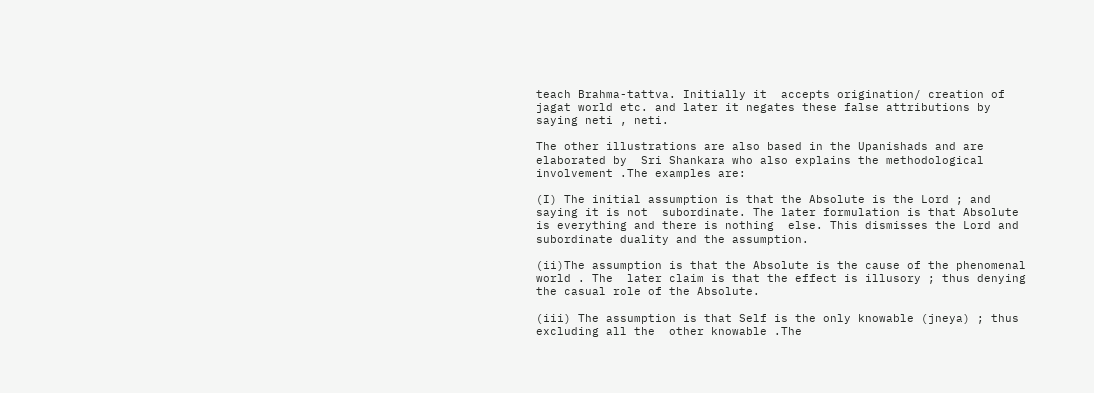teach Brahma-tattva. Initially it  accepts origination/ creation of jagat world etc. and later it negates these false attributions by saying neti , neti.

The other illustrations are also based in the Upanishads and are elaborated by  Sri Shankara who also explains the methodological involvement .The examples are:

(I) The initial assumption is that the Absolute is the Lord ; and saying it is not  subordinate. The later formulation is that Absolute is everything and there is nothing  else. This dismisses the Lord and subordinate duality and the assumption.

(ii)The assumption is that the Absolute is the cause of the phenomenal world . The  later claim is that the effect is illusory ; thus denying the casual role of the Absolute.

(iii) The assumption is that Self is the only knowable (jneya) ; thus excluding all the  other knowable .The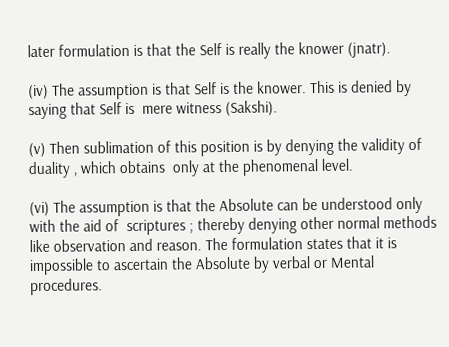later formulation is that the Self is really the knower (jnatr).

(iv) The assumption is that Self is the knower. This is denied by saying that Self is  mere witness (Sakshi).

(v) Then sublimation of this position is by denying the validity of duality , which obtains  only at the phenomenal level.

(vi) The assumption is that the Absolute can be understood only with the aid of  scriptures ; thereby denying other normal methods like observation and reason. The formulation states that it is impossible to ascertain the Absolute by verbal or Mental procedures.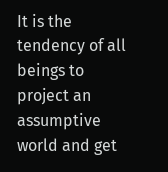It is the tendency of all beings to project an assumptive world and get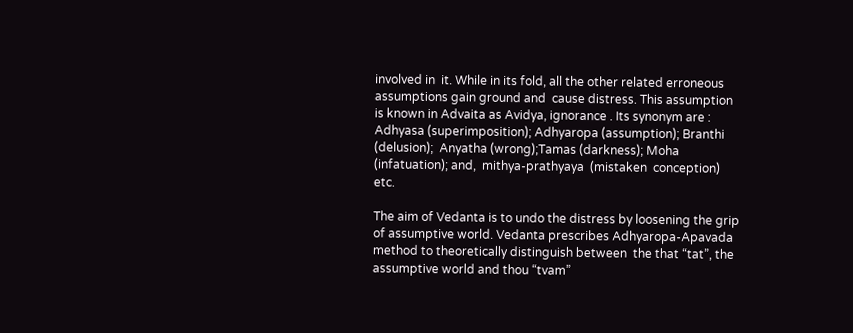involved in  it. While in its fold, all the other related erroneous assumptions gain ground and  cause distress. This assumption is known in Advaita as Avidya, ignorance . Its synonym are : Adhyasa (superimposition); Adhyaropa (assumption); Branthi (delusion);  Anyatha (wrong);Tamas (darkness); Moha (infatuation); and,  mithya-prathyaya  (mistaken  conception)  etc.

The aim of Vedanta is to undo the distress by loosening the grip of assumptive world. Vedanta prescribes Adhyaropa-Apavada method to theoretically distinguish between  the that “tat”, the assumptive world and thou “tvam”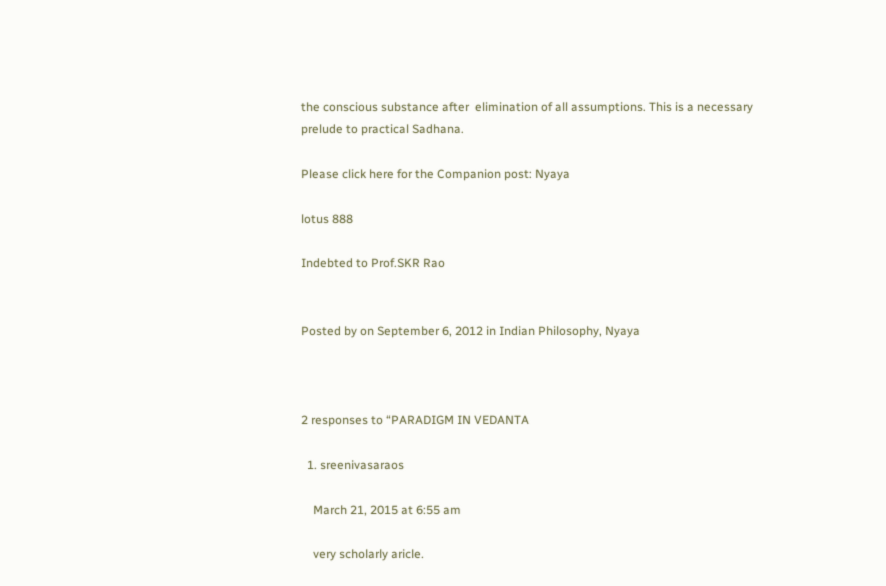the conscious substance after  elimination of all assumptions. This is a necessary prelude to practical Sadhana.

Please click here for the Companion post: Nyaya

lotus 888

Indebted to Prof.SKR Rao


Posted by on September 6, 2012 in Indian Philosophy, Nyaya



2 responses to “PARADIGM IN VEDANTA

  1. sreenivasaraos

    March 21, 2015 at 6:55 am

    very scholarly aricle.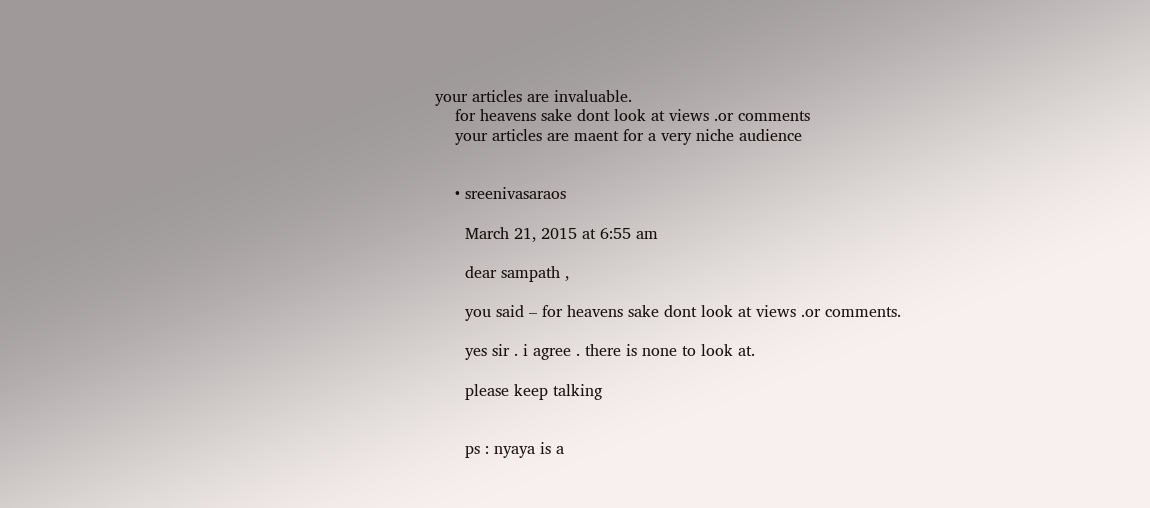your articles are invaluable.
    for heavens sake dont look at views .or comments
    your articles are maent for a very niche audience


    • sreenivasaraos

      March 21, 2015 at 6:55 am

      dear sampath ,

      you said – for heavens sake dont look at views .or comments.

      yes sir . i agree . there is none to look at.

      please keep talking


      ps : nyaya is a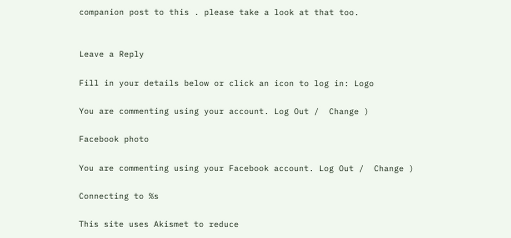companion post to this . please take a look at that too.


Leave a Reply

Fill in your details below or click an icon to log in: Logo

You are commenting using your account. Log Out /  Change )

Facebook photo

You are commenting using your Facebook account. Log Out /  Change )

Connecting to %s

This site uses Akismet to reduce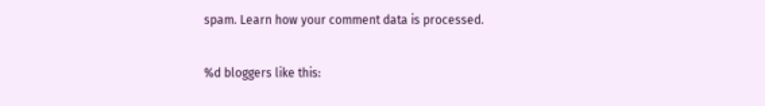spam. Learn how your comment data is processed.

%d bloggers like this: